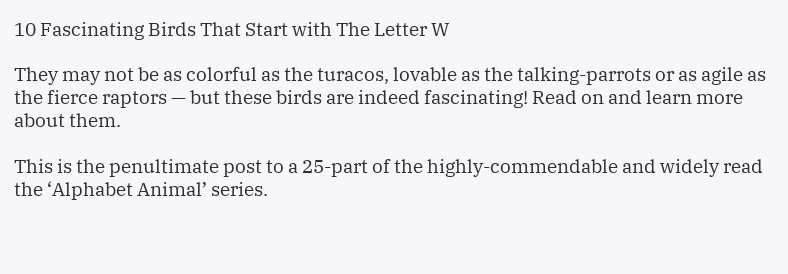10 Fascinating Birds That Start with The Letter W

They may not be as colorful as the turacos, lovable as the talking-parrots or as agile as the fierce raptors — but these birds are indeed fascinating! Read on and learn more about them.

This is the penultimate post to a 25-part of the highly-commendable and widely read the ‘Alphabet Animal’ series.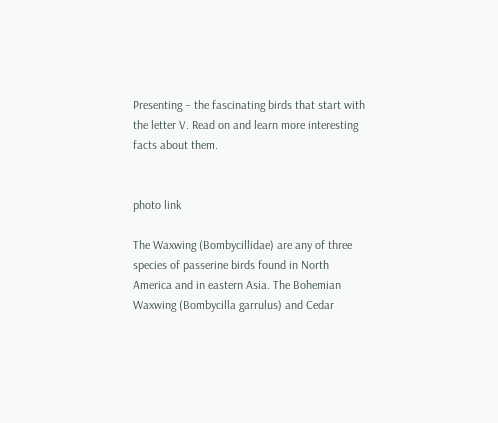Presenting – the fascinating birds that start with the letter V. Read on and learn more interesting facts about them.


photo link

The Waxwing (Bombycillidae) are any of three species of passerine birds found in North America and in eastern Asia. The Bohemian Waxwing (Bombycilla garrulus) and Cedar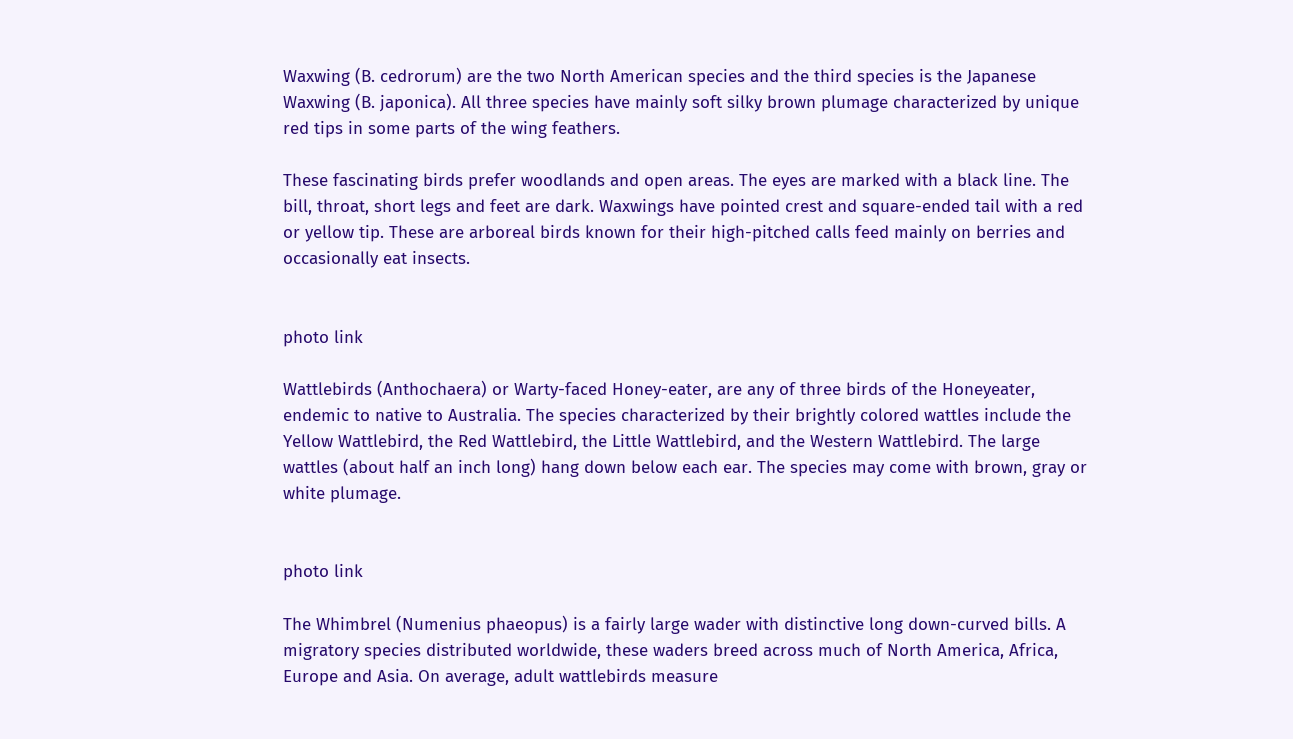Waxwing (B. cedrorum) are the two North American species and the third species is the Japanese Waxwing (B. japonica). All three species have mainly soft silky brown plumage characterized by unique red tips in some parts of the wing feathers.

These fascinating birds prefer woodlands and open areas. The eyes are marked with a black line. The bill, throat, short legs and feet are dark. Waxwings have pointed crest and square-ended tail with a red or yellow tip. These are arboreal birds known for their high-pitched calls feed mainly on berries and occasionally eat insects.


photo link

Wattlebirds (Anthochaera) or Warty-faced Honey-eater, are any of three birds of the Honeyeater, endemic to native to Australia. The species characterized by their brightly colored wattles include the Yellow Wattlebird, the Red Wattlebird, the Little Wattlebird, and the Western Wattlebird. The large wattles (about half an inch long) hang down below each ear. The species may come with brown, gray or white plumage.


photo link

The Whimbrel (Numenius phaeopus) is a fairly large wader with distinctive long down-curved bills. A migratory species distributed worldwide, these waders breed across much of North America, Africa, Europe and Asia. On average, adult wattlebirds measure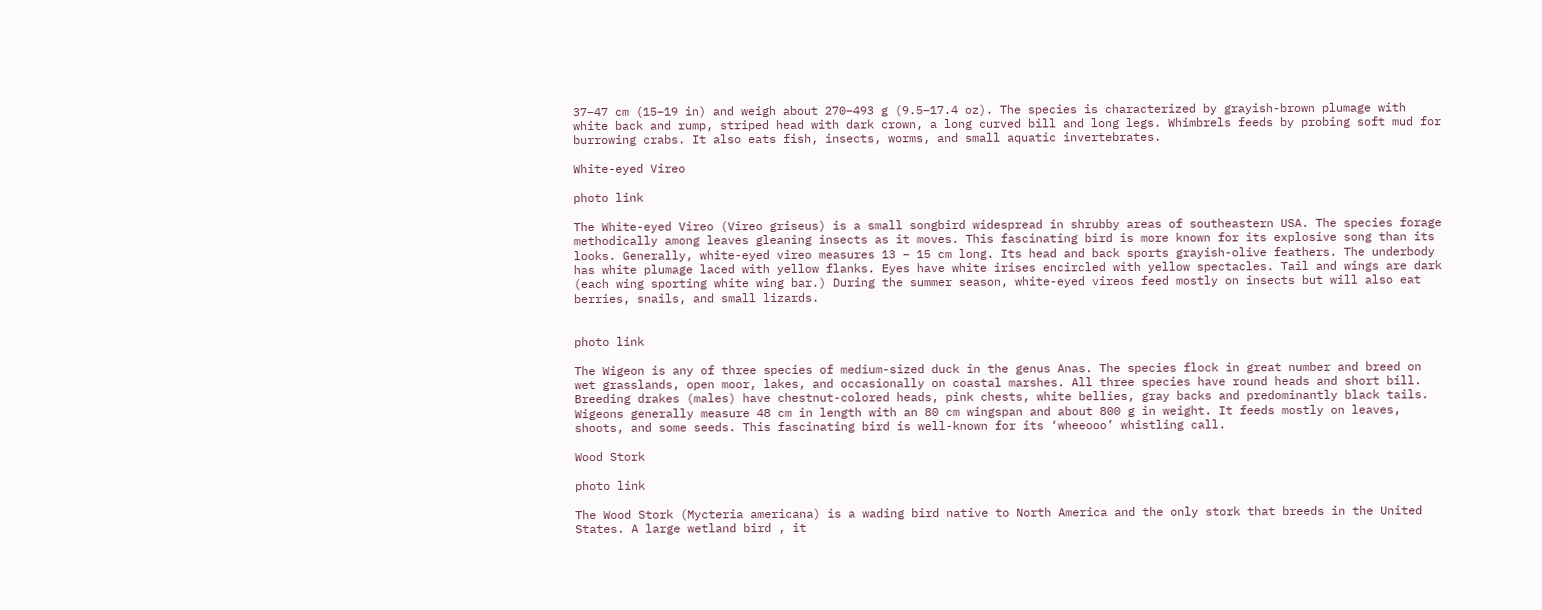37–47 cm (15–19 in) and weigh about 270–493 g (9.5–17.4 oz). The species is characterized by grayish-brown plumage with white back and rump, striped head with dark crown, a long curved bill and long legs. Whimbrels feeds by probing soft mud for burrowing crabs. It also eats fish, insects, worms, and small aquatic invertebrates.

White-eyed Vireo

photo link

The White-eyed Vireo (Vireo griseus) is a small songbird widespread in shrubby areas of southeastern USA. The species forage methodically among leaves gleaning insects as it moves. This fascinating bird is more known for its explosive song than its looks. Generally, white-eyed vireo measures 13 – 15 cm long. Its head and back sports grayish-olive feathers. The underbody has white plumage laced with yellow flanks. Eyes have white irises encircled with yellow spectacles. Tail and wings are dark (each wing sporting white wing bar.) During the summer season, white-eyed vireos feed mostly on insects but will also eat berries, snails, and small lizards.


photo link

The Wigeon is any of three species of medium-sized duck in the genus Anas. The species flock in great number and breed on wet grasslands, open moor, lakes, and occasionally on coastal marshes. All three species have round heads and short bill. Breeding drakes (males) have chestnut-colored heads, pink chests, white bellies, gray backs and predominantly black tails. Wigeons generally measure 48 cm in length with an 80 cm wingspan and about 800 g in weight. It feeds mostly on leaves, shoots, and some seeds. This fascinating bird is well-known for its ‘wheeooo’ whistling call.

Wood Stork

photo link

The Wood Stork (Mycteria americana) is a wading bird native to North America and the only stork that breeds in the United States. A large wetland bird , it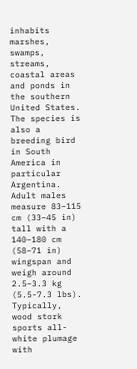inhabits marshes, swamps, streams, coastal areas and ponds in the southern United States. The species is also a breeding bird in South America in particular Argentina. Adult males measure 83–115 cm (33–45 in) tall with a 140–180 cm (58–71 in) wingspan and weigh around 2.5–3.3 kg (5.5-7.3 lbs). Typically, wood stork sports all-white plumage with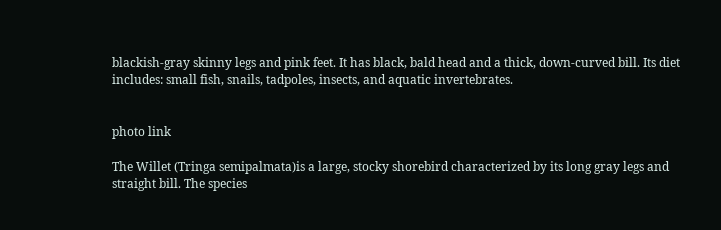blackish-gray skinny legs and pink feet. It has black, bald head and a thick, down-curved bill. Its diet includes: small fish, snails, tadpoles, insects, and aquatic invertebrates.


photo link

The Willet (Tringa semipalmata)is a large, stocky shorebird characterized by its long gray legs and straight bill. The species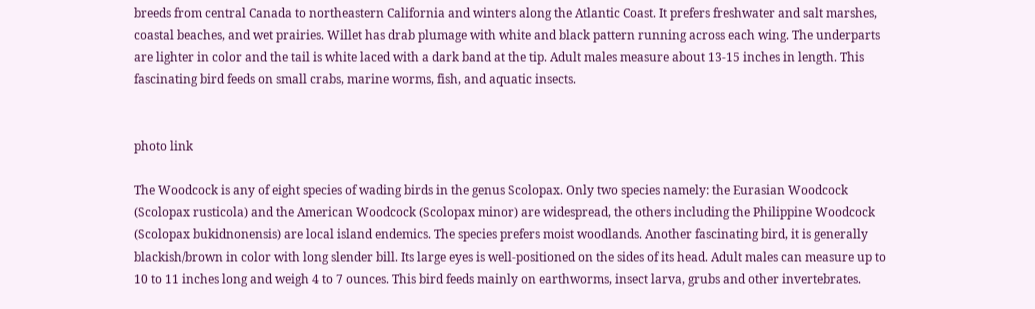breeds from central Canada to northeastern California and winters along the Atlantic Coast. It prefers freshwater and salt marshes, coastal beaches, and wet prairies. Willet has drab plumage with white and black pattern running across each wing. The underparts are lighter in color and the tail is white laced with a dark band at the tip. Adult males measure about 13-15 inches in length. This fascinating bird feeds on small crabs, marine worms, fish, and aquatic insects.


photo link

The Woodcock is any of eight species of wading birds in the genus Scolopax. Only two species namely: the Eurasian Woodcock (Scolopax rusticola) and the American Woodcock (Scolopax minor) are widespread, the others including the Philippine Woodcock (Scolopax bukidnonensis) are local island endemics. The species prefers moist woodlands. Another fascinating bird, it is generally blackish/brown in color with long slender bill. Its large eyes is well-positioned on the sides of its head. Adult males can measure up to 10 to 11 inches long and weigh 4 to 7 ounces. This bird feeds mainly on earthworms, insect larva, grubs and other invertebrates.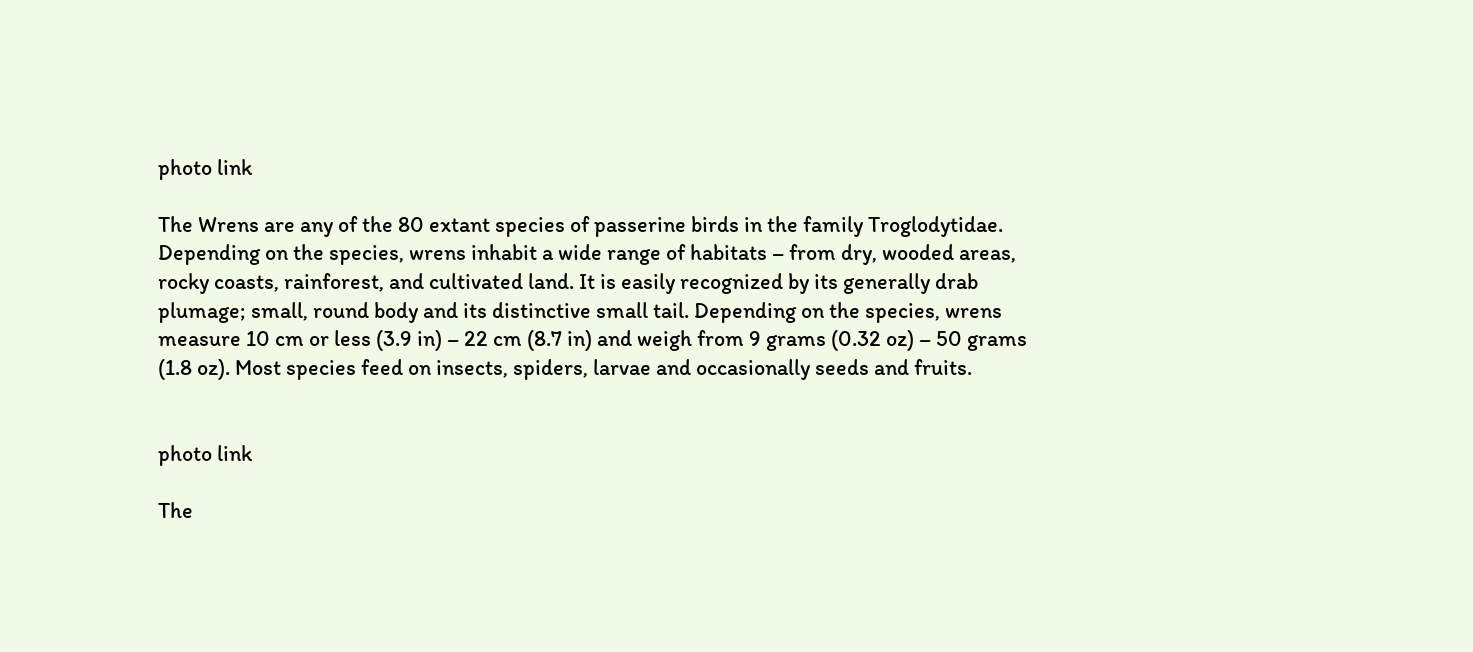photo link

The Wrens are any of the 80 extant species of passerine birds in the family Troglodytidae. Depending on the species, wrens inhabit a wide range of habitats – from dry, wooded areas, rocky coasts, rainforest, and cultivated land. It is easily recognized by its generally drab plumage; small, round body and its distinctive small tail. Depending on the species, wrens measure 10 cm or less (3.9 in) – 22 cm (8.7 in) and weigh from 9 grams (0.32 oz) – 50 grams (1.8 oz). Most species feed on insects, spiders, larvae and occasionally seeds and fruits.


photo link

The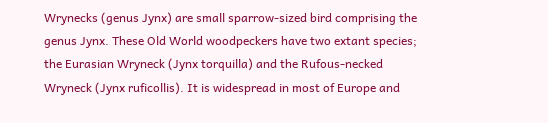Wrynecks (genus Jynx) are small sparrow-sized bird comprising the genus Jynx. These Old World woodpeckers have two extant species; the Eurasian Wryneck (Jynx torquilla) and the Rufous-necked Wryneck (Jynx ruficollis). It is widespread in most of Europe and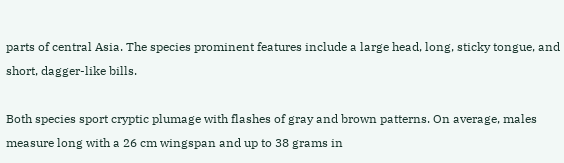parts of central Asia. The species prominent features include a large head, long, sticky tongue, and short, dagger-like bills.

Both species sport cryptic plumage with flashes of gray and brown patterns. On average, males measure long with a 26 cm wingspan and up to 38 grams in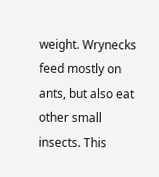weight. Wrynecks feed mostly on ants, but also eat other small insects. This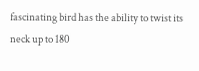fascinating bird has the ability to twist its neck up to 180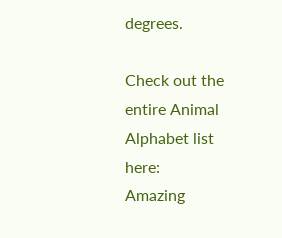degrees.

Check out the entire Animal Alphabet list here:
Amazing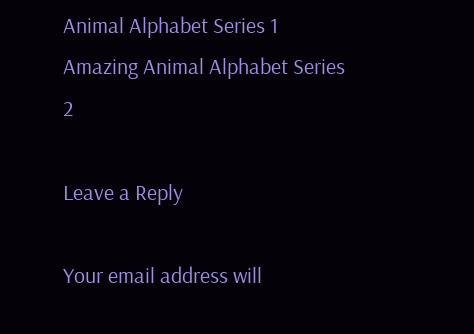Animal Alphabet Series 1
Amazing Animal Alphabet Series 2

Leave a Reply

Your email address will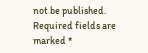not be published. Required fields are marked *